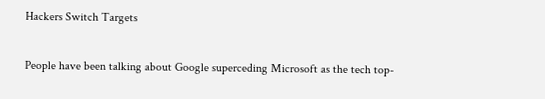Hackers Switch Targets

People have been talking about Google superceding Microsoft as the tech top-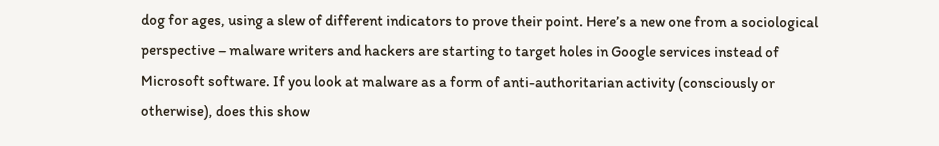dog for ages, using a slew of different indicators to prove their point. Here’s a new one from a sociological perspective – malware writers and hackers are starting to target holes in Google services instead of Microsoft software. If you look at malware as a form of anti-authoritarian activity (consciously or otherwise), does this show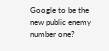Google to be the new public enemy number one?